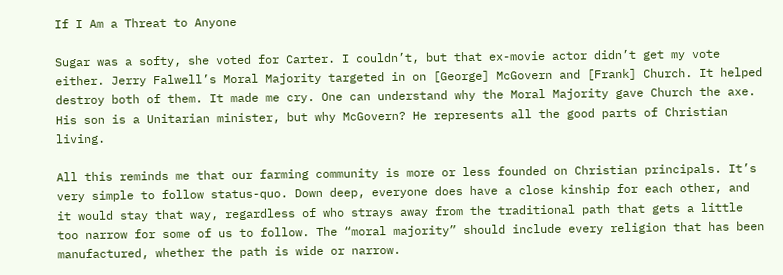If I Am a Threat to Anyone

Sugar was a softy, she voted for Carter. I couldn’t, but that ex-movie actor didn’t get my vote either. Jerry Falwell’s Moral Majority targeted in on [George] McGovern and [Frank] Church. It helped destroy both of them. It made me cry. One can understand why the Moral Majority gave Church the axe. His son is a Unitarian minister, but why McGovern? He represents all the good parts of Christian living.

All this reminds me that our farming community is more or less founded on Christian principals. It’s very simple to follow status-quo. Down deep, everyone does have a close kinship for each other, and it would stay that way, regardless of who strays away from the traditional path that gets a little too narrow for some of us to follow. The “moral majority” should include every religion that has been manufactured, whether the path is wide or narrow.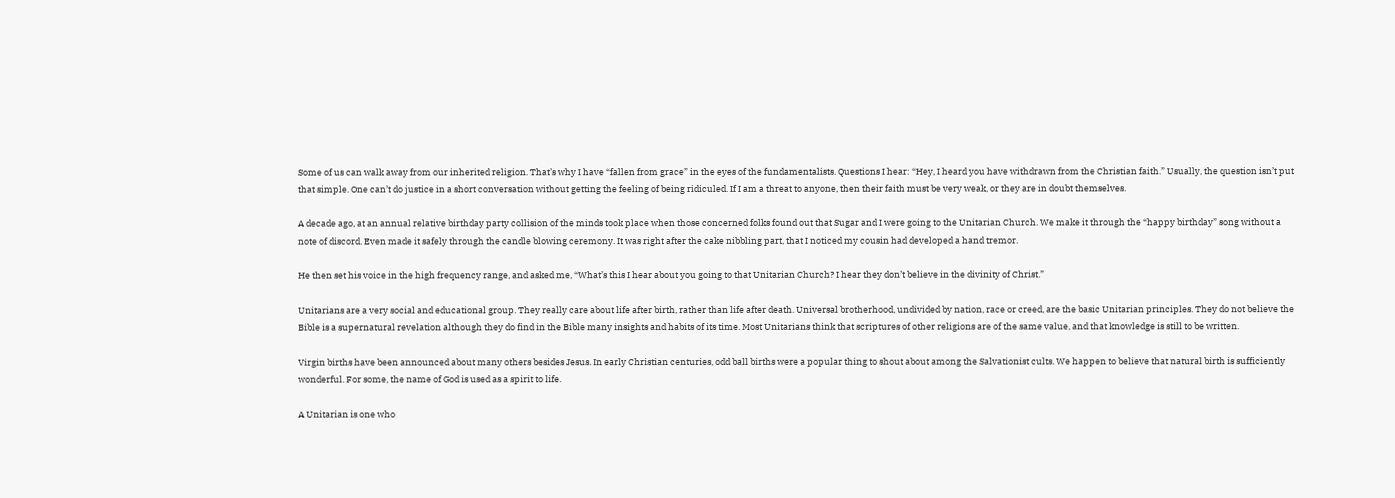Some of us can walk away from our inherited religion. That’s why I have “fallen from grace” in the eyes of the fundamentalists. Questions I hear: “Hey, I heard you have withdrawn from the Christian faith.” Usually, the question isn’t put that simple. One can’t do justice in a short conversation without getting the feeling of being ridiculed. If I am a threat to anyone, then their faith must be very weak, or they are in doubt themselves.

A decade ago, at an annual relative birthday party collision of the minds took place when those concerned folks found out that Sugar and I were going to the Unitarian Church. We make it through the “happy birthday” song without a note of discord. Even made it safely through the candle blowing ceremony. It was right after the cake nibbling part, that I noticed my cousin had developed a hand tremor.

He then set his voice in the high frequency range, and asked me, “What’s this I hear about you going to that Unitarian Church? I hear they don’t believe in the divinity of Christ.”

Unitarians are a very social and educational group. They really care about life after birth, rather than life after death. Universal brotherhood, undivided by nation, race or creed, are the basic Unitarian principles. They do not believe the Bible is a supernatural revelation although they do find in the Bible many insights and habits of its time. Most Unitarians think that scriptures of other religions are of the same value, and that knowledge is still to be written.

Virgin births have been announced about many others besides Jesus. In early Christian centuries, odd ball births were a popular thing to shout about among the Salvationist cults. We happen to believe that natural birth is sufficiently wonderful. For some, the name of God is used as a spirit to life.

A Unitarian is one who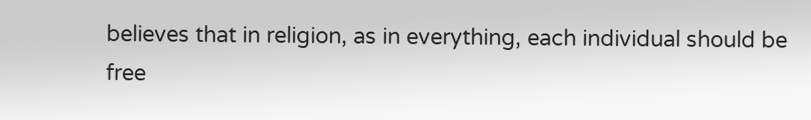believes that in religion, as in everything, each individual should be free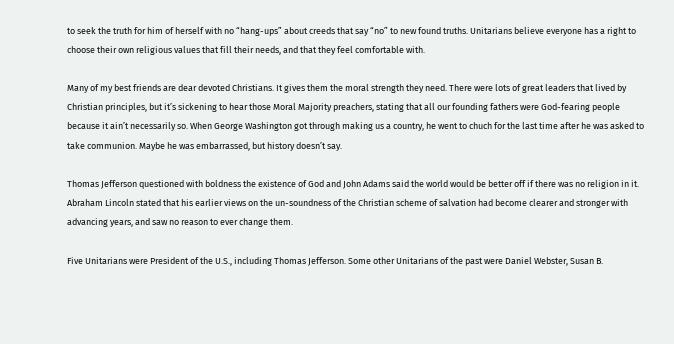to seek the truth for him of herself with no “hang-ups” about creeds that say “no” to new found truths. Unitarians believe everyone has a right to choose their own religious values that fill their needs, and that they feel comfortable with.

Many of my best friends are dear devoted Christians. It gives them the moral strength they need. There were lots of great leaders that lived by Christian principles, but it’s sickening to hear those Moral Majority preachers, stating that all our founding fathers were God-fearing people because it ain’t necessarily so. When George Washington got through making us a country, he went to chuch for the last time after he was asked to take communion. Maybe he was embarrassed, but history doesn’t say.

Thomas Jefferson questioned with boldness the existence of God and John Adams said the world would be better off if there was no religion in it. Abraham Lincoln stated that his earlier views on the un-soundness of the Christian scheme of salvation had become clearer and stronger with advancing years, and saw no reason to ever change them.

Five Unitarians were President of the U.S., including Thomas Jefferson. Some other Unitarians of the past were Daniel Webster, Susan B.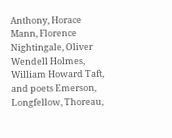Anthony, Horace Mann, Florence Nightingale, Oliver Wendell Holmes, William Howard Taft, and poets Emerson, Longfellow, Thoreau,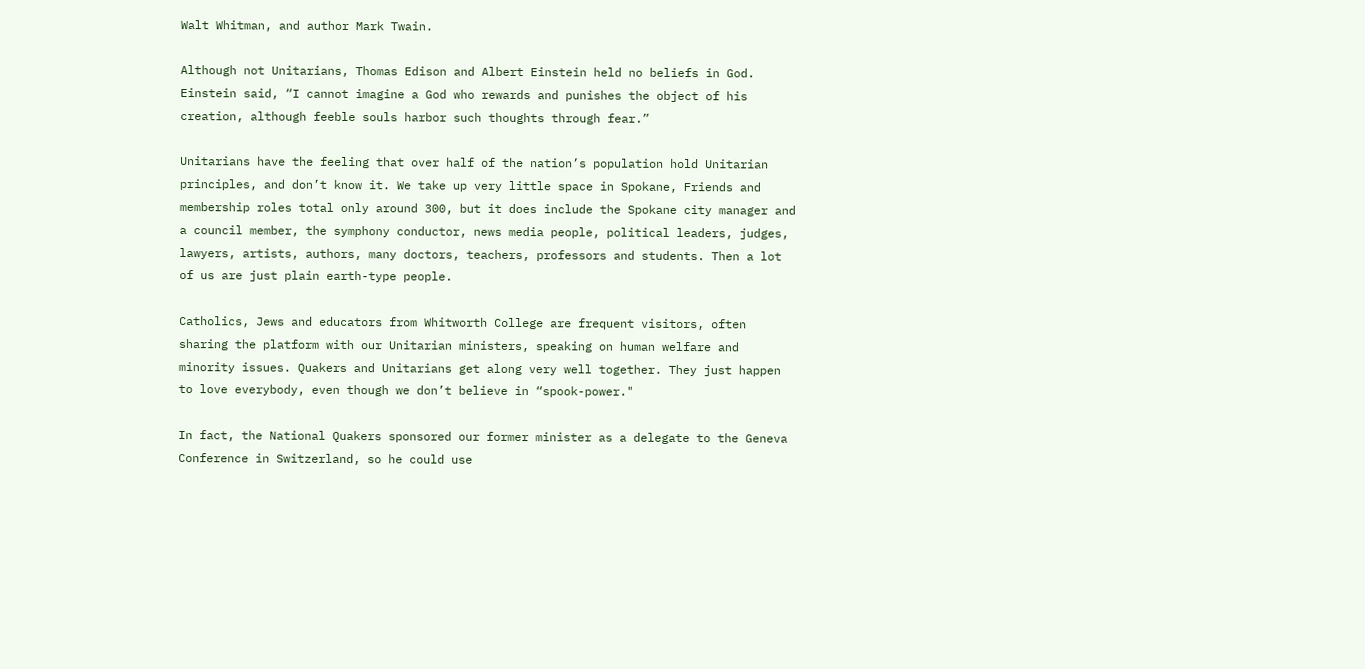Walt Whitman, and author Mark Twain.

Although not Unitarians, Thomas Edison and Albert Einstein held no beliefs in God. Einstein said, “I cannot imagine a God who rewards and punishes the object of his creation, although feeble souls harbor such thoughts through fear.”

Unitarians have the feeling that over half of the nation’s population hold Unitarian principles, and don’t know it. We take up very little space in Spokane, Friends and membership roles total only around 300, but it does include the Spokane city manager and a council member, the symphony conductor, news media people, political leaders, judges, lawyers, artists, authors, many doctors, teachers, professors and students. Then a lot of us are just plain earth-type people.

Catholics, Jews and educators from Whitworth College are frequent visitors, often sharing the platform with our Unitarian ministers, speaking on human welfare and minority issues. Quakers and Unitarians get along very well together. They just happen to love everybody, even though we don’t believe in “spook-power."

In fact, the National Quakers sponsored our former minister as a delegate to the Geneva Conference in Switzerland, so he could use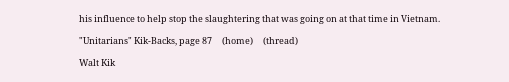his influence to help stop the slaughtering that was going on at that time in Vietnam.

"Unitarians" Kik-Backs, page 87     (home)     (thread)

Walt Kik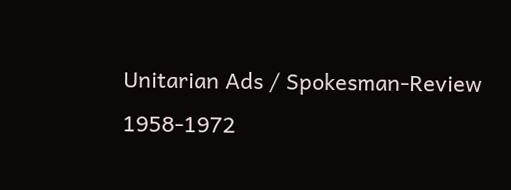Unitarian Ads / Spokesman-Review 1958-1972